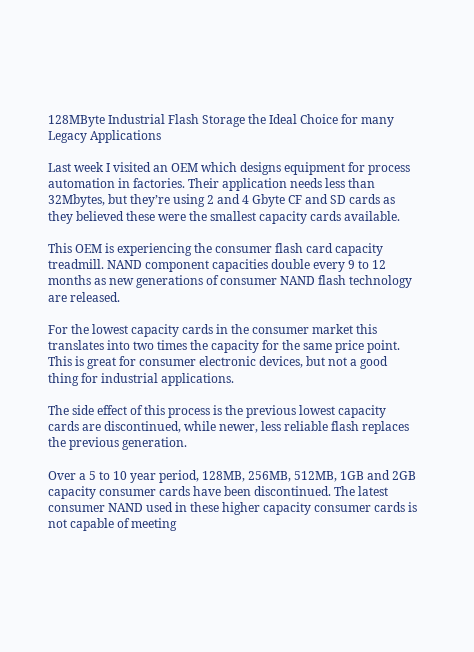128MByte Industrial Flash Storage the Ideal Choice for many Legacy Applications

Last week I visited an OEM which designs equipment for process automation in factories. Their application needs less than 32Mbytes, but they’re using 2 and 4 Gbyte CF and SD cards as they believed these were the smallest capacity cards available.

This OEM is experiencing the consumer flash card capacity treadmill. NAND component capacities double every 9 to 12 months as new generations of consumer NAND flash technology are released.

For the lowest capacity cards in the consumer market this translates into two times the capacity for the same price point. This is great for consumer electronic devices, but not a good thing for industrial applications.

The side effect of this process is the previous lowest capacity cards are discontinued, while newer, less reliable flash replaces the previous generation.

Over a 5 to 10 year period, 128MB, 256MB, 512MB, 1GB and 2GB capacity consumer cards have been discontinued. The latest consumer NAND used in these higher capacity consumer cards is not capable of meeting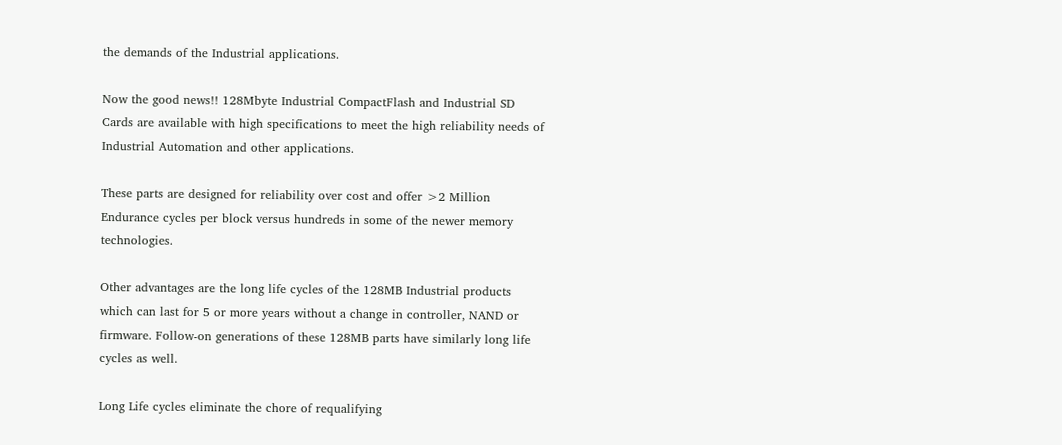the demands of the Industrial applications.

Now the good news!! 128Mbyte Industrial CompactFlash and Industrial SD Cards are available with high specifications to meet the high reliability needs of Industrial Automation and other applications.

These parts are designed for reliability over cost and offer >2 Million Endurance cycles per block versus hundreds in some of the newer memory technologies.

Other advantages are the long life cycles of the 128MB Industrial products which can last for 5 or more years without a change in controller, NAND or firmware. Follow-on generations of these 128MB parts have similarly long life cycles as well.

Long Life cycles eliminate the chore of requalifying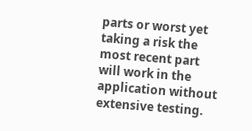parts or worst yet taking a risk the most recent part will work in the application without extensive testing.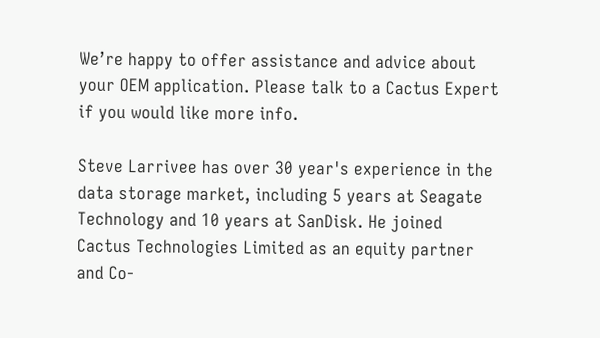We’re happy to offer assistance and advice about your OEM application. Please talk to a Cactus Expert if you would like more info.

Steve Larrivee has over 30 year's experience in the data storage market, including 5 years at Seagate Technology and 10 years at SanDisk. He joined Cactus Technologies Limited as an equity partner and Co-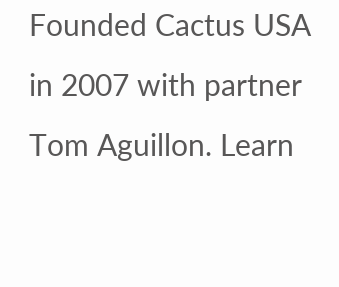Founded Cactus USA in 2007 with partner Tom Aguillon. Learn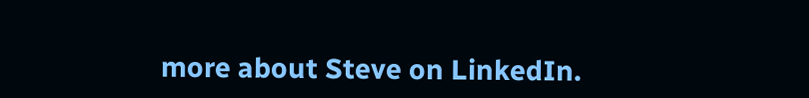more about Steve on LinkedIn.